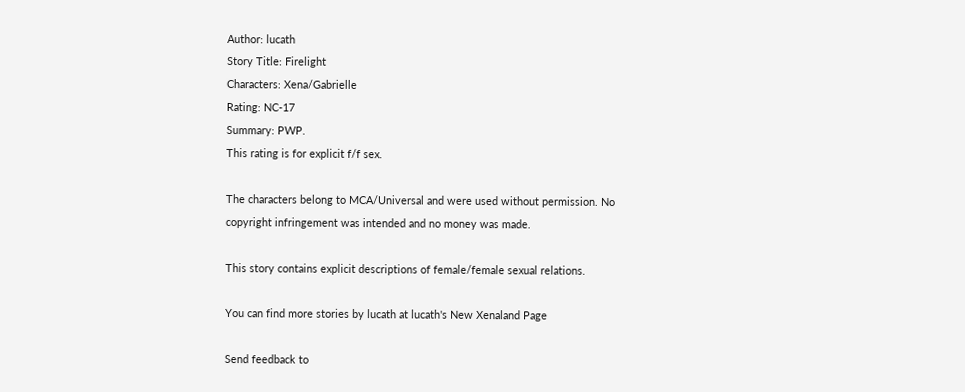Author: lucath
Story Title: Firelight
Characters: Xena/Gabrielle
Rating: NC-17
Summary: PWP.
This rating is for explicit f/f sex.

The characters belong to MCA/Universal and were used without permission. No copyright infringement was intended and no money was made.

This story contains explicit descriptions of female/female sexual relations.

You can find more stories by lucath at lucath's New Xenaland Page

Send feedback to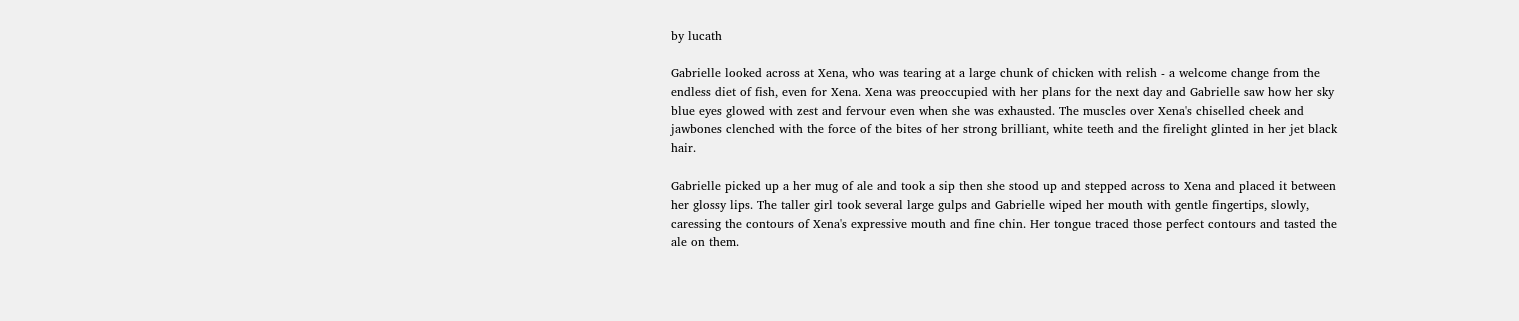by lucath

Gabrielle looked across at Xena, who was tearing at a large chunk of chicken with relish - a welcome change from the endless diet of fish, even for Xena. Xena was preoccupied with her plans for the next day and Gabrielle saw how her sky blue eyes glowed with zest and fervour even when she was exhausted. The muscles over Xena's chiselled cheek and jawbones clenched with the force of the bites of her strong brilliant, white teeth and the firelight glinted in her jet black hair.

Gabrielle picked up a her mug of ale and took a sip then she stood up and stepped across to Xena and placed it between her glossy lips. The taller girl took several large gulps and Gabrielle wiped her mouth with gentle fingertips, slowly, caressing the contours of Xena's expressive mouth and fine chin. Her tongue traced those perfect contours and tasted the ale on them.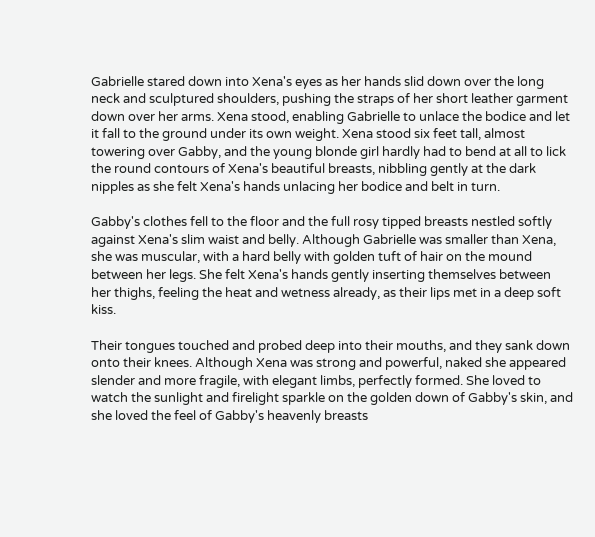Gabrielle stared down into Xena's eyes as her hands slid down over the long neck and sculptured shoulders, pushing the straps of her short leather garment down over her arms. Xena stood, enabling Gabrielle to unlace the bodice and let it fall to the ground under its own weight. Xena stood six feet tall, almost towering over Gabby, and the young blonde girl hardly had to bend at all to lick the round contours of Xena's beautiful breasts, nibbling gently at the dark nipples as she felt Xena's hands unlacing her bodice and belt in turn.

Gabby's clothes fell to the floor and the full rosy tipped breasts nestled softly against Xena's slim waist and belly. Although Gabrielle was smaller than Xena, she was muscular, with a hard belly with golden tuft of hair on the mound between her legs. She felt Xena's hands gently inserting themselves between her thighs, feeling the heat and wetness already, as their lips met in a deep soft kiss.

Their tongues touched and probed deep into their mouths, and they sank down onto their knees. Although Xena was strong and powerful, naked she appeared slender and more fragile, with elegant limbs, perfectly formed. She loved to watch the sunlight and firelight sparkle on the golden down of Gabby's skin, and she loved the feel of Gabby's heavenly breasts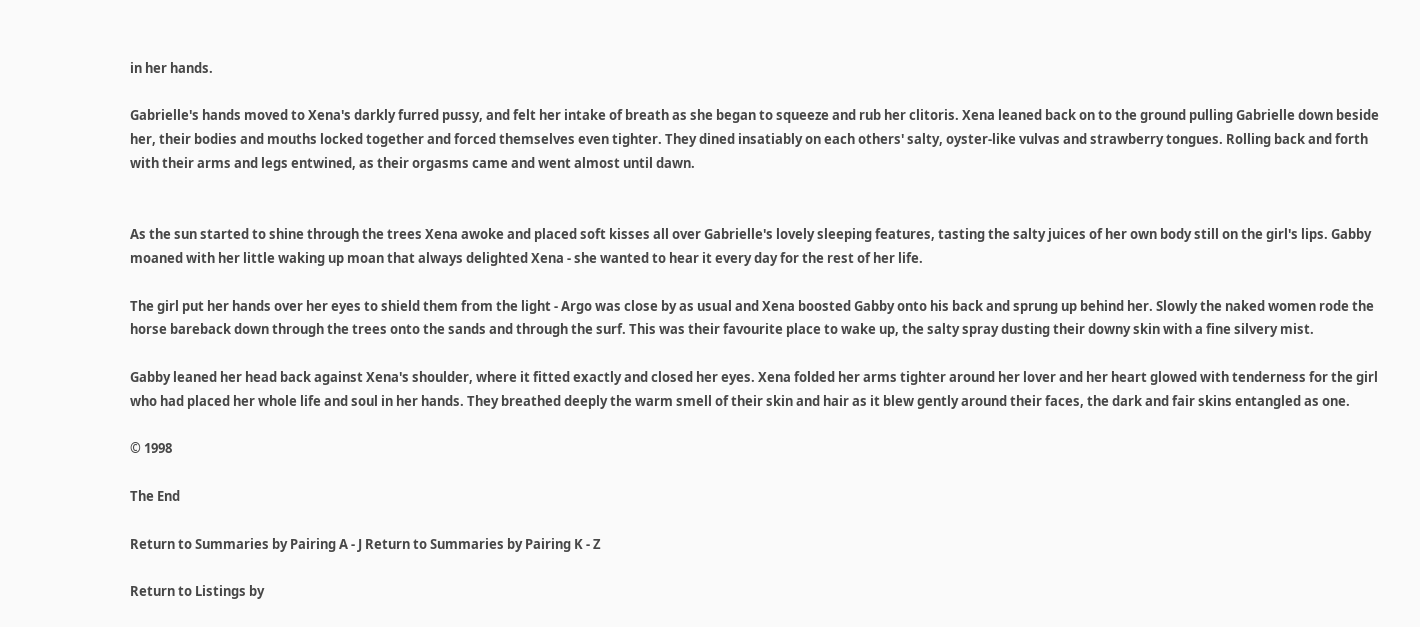in her hands.

Gabrielle's hands moved to Xena's darkly furred pussy, and felt her intake of breath as she began to squeeze and rub her clitoris. Xena leaned back on to the ground pulling Gabrielle down beside her, their bodies and mouths locked together and forced themselves even tighter. They dined insatiably on each others' salty, oyster-like vulvas and strawberry tongues. Rolling back and forth with their arms and legs entwined, as their orgasms came and went almost until dawn.


As the sun started to shine through the trees Xena awoke and placed soft kisses all over Gabrielle's lovely sleeping features, tasting the salty juices of her own body still on the girl's lips. Gabby moaned with her little waking up moan that always delighted Xena - she wanted to hear it every day for the rest of her life.

The girl put her hands over her eyes to shield them from the light - Argo was close by as usual and Xena boosted Gabby onto his back and sprung up behind her. Slowly the naked women rode the horse bareback down through the trees onto the sands and through the surf. This was their favourite place to wake up, the salty spray dusting their downy skin with a fine silvery mist.

Gabby leaned her head back against Xena's shoulder, where it fitted exactly and closed her eyes. Xena folded her arms tighter around her lover and her heart glowed with tenderness for the girl who had placed her whole life and soul in her hands. They breathed deeply the warm smell of their skin and hair as it blew gently around their faces, the dark and fair skins entangled as one.

© 1998

The End

Return to Summaries by Pairing A - J Return to Summaries by Pairing K - Z

Return to Listings by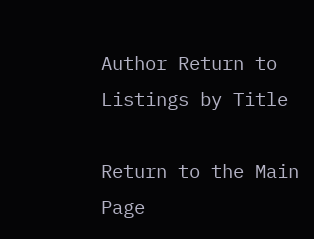Author Return to Listings by Title

Return to the Main Page